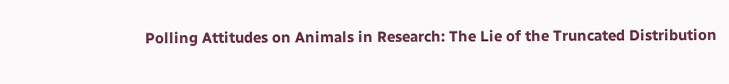Polling Attitudes on Animals in Research: The Lie of the Truncated Distribution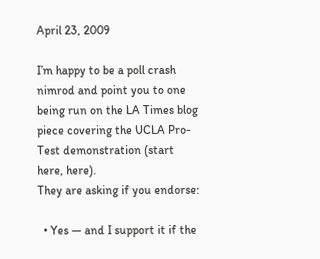April 23, 2009

I’m happy to be a poll crash nimrod and point you to one being run on the LA Times blog piece covering the UCLA Pro-Test demonstration (start here, here).
They are asking if you endorse:

  • Yes — and I support it if the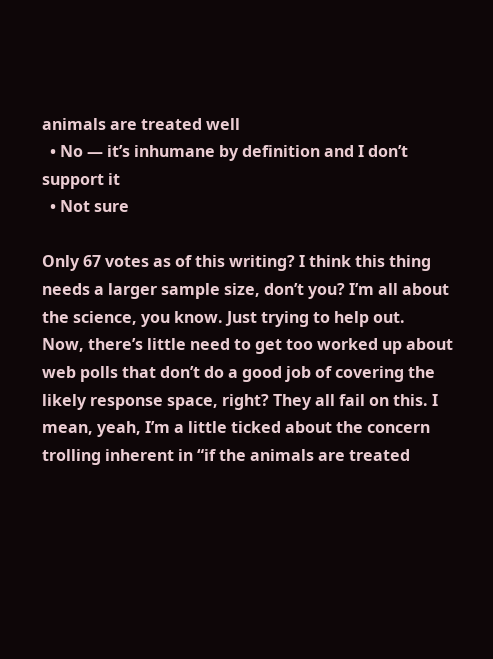animals are treated well
  • No — it’s inhumane by definition and I don’t support it
  • Not sure

Only 67 votes as of this writing? I think this thing needs a larger sample size, don’t you? I’m all about the science, you know. Just trying to help out.
Now, there’s little need to get too worked up about web polls that don’t do a good job of covering the likely response space, right? They all fail on this. I mean, yeah, I’m a little ticked about the concern trolling inherent in “if the animals are treated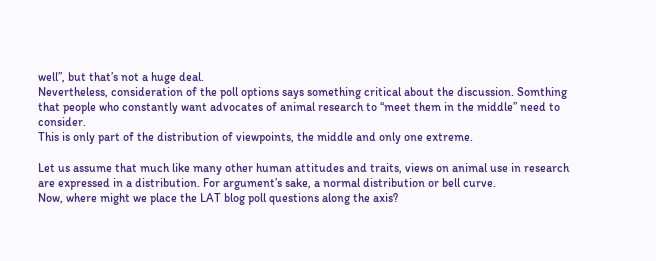well”, but that’s not a huge deal.
Nevertheless, consideration of the poll options says something critical about the discussion. Somthing that people who constantly want advocates of animal research to “meet them in the middle” need to consider.
This is only part of the distribution of viewpoints, the middle and only one extreme.

Let us assume that much like many other human attitudes and traits, views on animal use in research are expressed in a distribution. For argument’s sake, a normal distribution or bell curve.
Now, where might we place the LAT blog poll questions along the axis?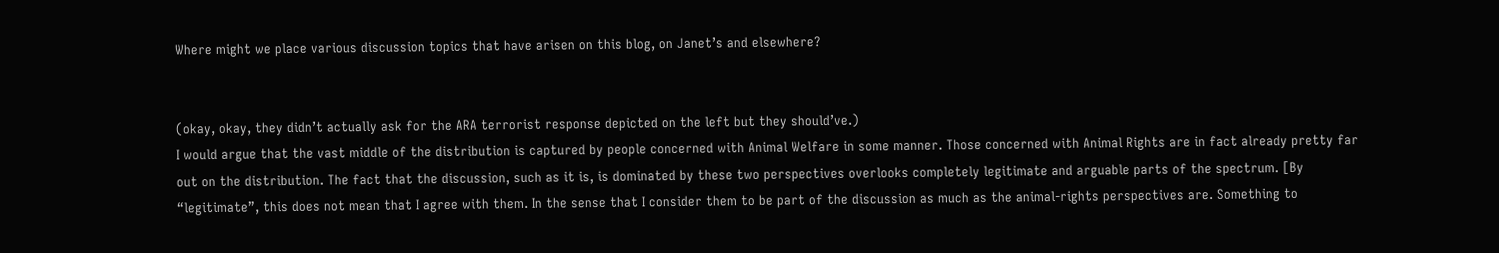Where might we place various discussion topics that have arisen on this blog, on Janet’s and elsewhere?


(okay, okay, they didn’t actually ask for the ARA terrorist response depicted on the left but they should’ve.)
I would argue that the vast middle of the distribution is captured by people concerned with Animal Welfare in some manner. Those concerned with Animal Rights are in fact already pretty far out on the distribution. The fact that the discussion, such as it is, is dominated by these two perspectives overlooks completely legitimate and arguable parts of the spectrum. [By “legitimate”, this does not mean that I agree with them. In the sense that I consider them to be part of the discussion as much as the animal-rights perspectives are. Something to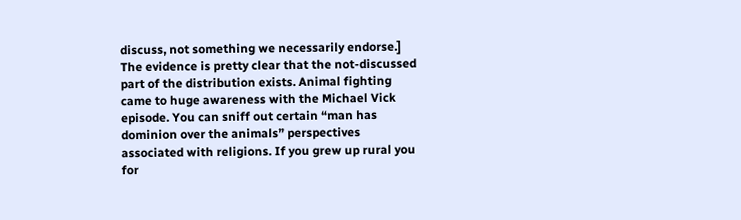discuss, not something we necessarily endorse.]
The evidence is pretty clear that the not-discussed part of the distribution exists. Animal fighting came to huge awareness with the Michael Vick episode. You can sniff out certain “man has dominion over the animals” perspectives associated with religions. If you grew up rural you for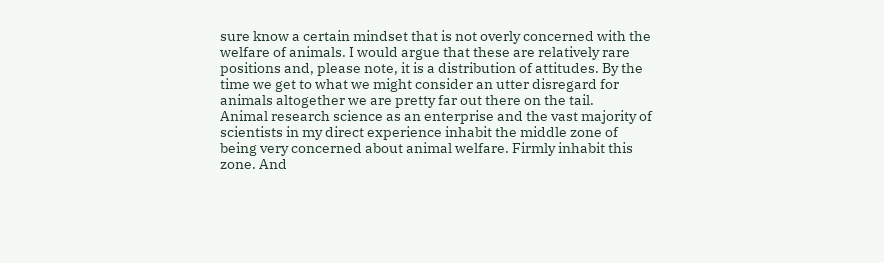sure know a certain mindset that is not overly concerned with the welfare of animals. I would argue that these are relatively rare positions and, please note, it is a distribution of attitudes. By the time we get to what we might consider an utter disregard for animals altogether we are pretty far out there on the tail.
Animal research science as an enterprise and the vast majority of scientists in my direct experience inhabit the middle zone of being very concerned about animal welfare. Firmly inhabit this zone. And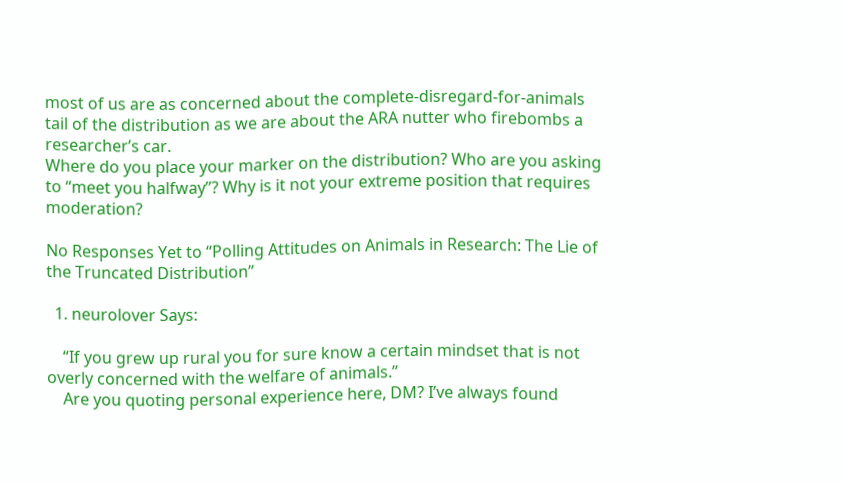most of us are as concerned about the complete-disregard-for-animals tail of the distribution as we are about the ARA nutter who firebombs a researcher’s car.
Where do you place your marker on the distribution? Who are you asking to “meet you halfway”? Why is it not your extreme position that requires moderation?

No Responses Yet to “Polling Attitudes on Animals in Research: The Lie of the Truncated Distribution”

  1. neurolover Says:

    “If you grew up rural you for sure know a certain mindset that is not overly concerned with the welfare of animals.”
    Are you quoting personal experience here, DM? I’ve always found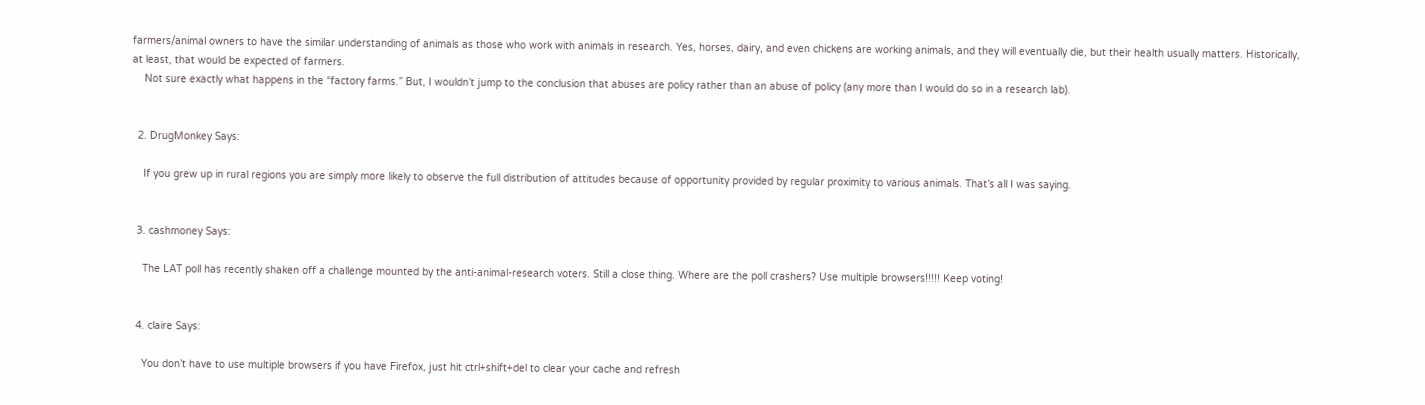farmers/animal owners to have the similar understanding of animals as those who work with animals in research. Yes, horses, dairy, and even chickens are working animals, and they will eventually die, but their health usually matters. Historically, at least, that would be expected of farmers.
    Not sure exactly what happens in the “factory farms.” But, I wouldn’t jump to the conclusion that abuses are policy rather than an abuse of policy (any more than I would do so in a research lab).


  2. DrugMonkey Says:

    If you grew up in rural regions you are simply more likely to observe the full distribution of attitudes because of opportunity provided by regular proximity to various animals. That’s all I was saying.


  3. cashmoney Says:

    The LAT poll has recently shaken off a challenge mounted by the anti-animal-research voters. Still a close thing. Where are the poll crashers? Use multiple browsers!!!!! Keep voting!


  4. claire Says:

    You don’t have to use multiple browsers if you have Firefox, just hit ctrl+shift+del to clear your cache and refresh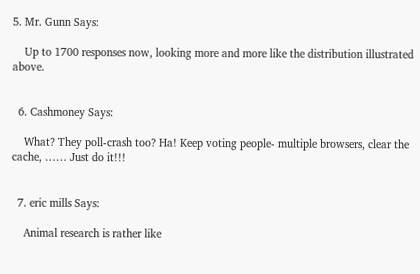5. Mr. Gunn Says:

    Up to 1700 responses now, looking more and more like the distribution illustrated above.


  6. Cashmoney Says:

    What? They poll-crash too? Ha! Keep voting people- multiple browsers, clear the cache, …… Just do it!!!


  7. eric mills Says:

    Animal research is rather like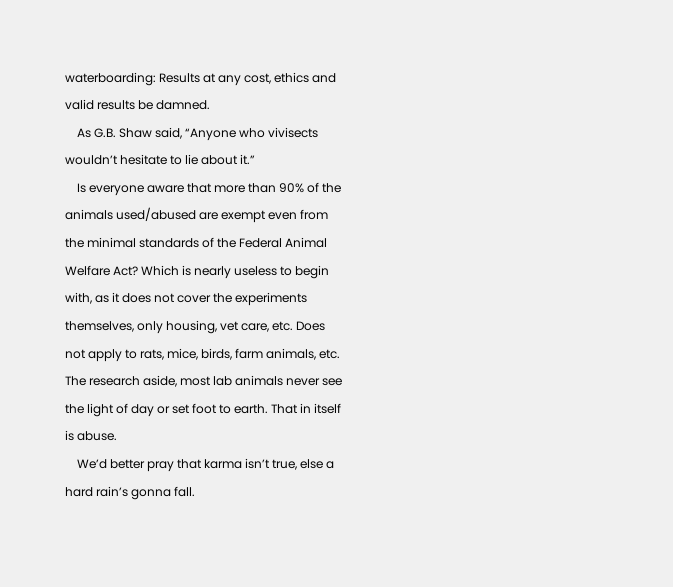waterboarding: Results at any cost, ethics and valid results be damned.
    As G.B. Shaw said, “Anyone who vivisects wouldn’t hesitate to lie about it.”
    Is everyone aware that more than 90% of the animals used/abused are exempt even from the minimal standards of the Federal Animal Welfare Act? Which is nearly useless to begin with, as it does not cover the experiments themselves, only housing, vet care, etc. Does not apply to rats, mice, birds, farm animals, etc. The research aside, most lab animals never see the light of day or set foot to earth. That in itself is abuse.
    We’d better pray that karma isn’t true, else a hard rain’s gonna fall.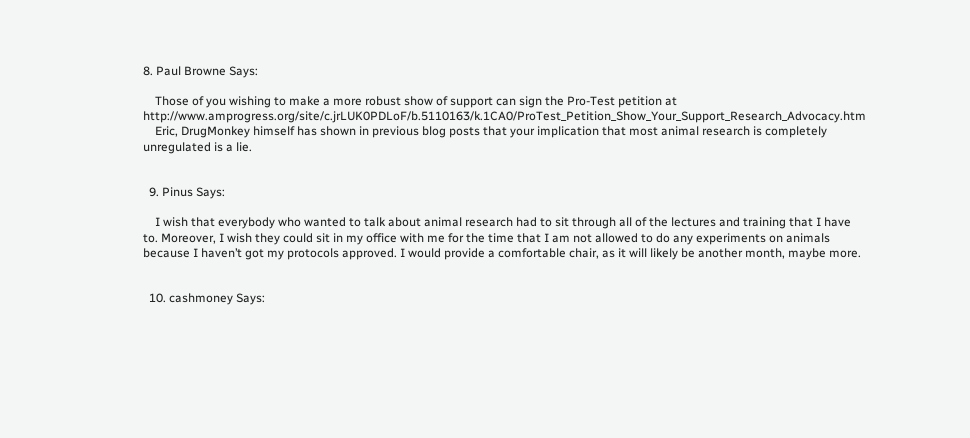8. Paul Browne Says:

    Those of you wishing to make a more robust show of support can sign the Pro-Test petition at http://www.amprogress.org/site/c.jrLUK0PDLoF/b.5110163/k.1CA0/ProTest_Petition_Show_Your_Support_Research_Advocacy.htm
    Eric, DrugMonkey himself has shown in previous blog posts that your implication that most animal research is completely unregulated is a lie.


  9. Pinus Says:

    I wish that everybody who wanted to talk about animal research had to sit through all of the lectures and training that I have to. Moreover, I wish they could sit in my office with me for the time that I am not allowed to do any experiments on animals because I haven’t got my protocols approved. I would provide a comfortable chair, as it will likely be another month, maybe more.


  10. cashmoney Says: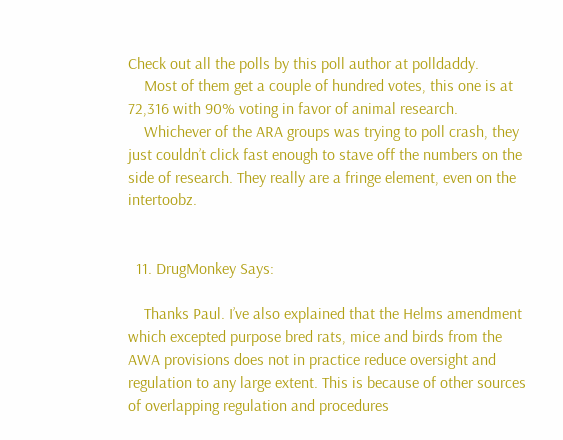Check out all the polls by this poll author at polldaddy.
    Most of them get a couple of hundred votes, this one is at 72,316 with 90% voting in favor of animal research.
    Whichever of the ARA groups was trying to poll crash, they just couldn’t click fast enough to stave off the numbers on the side of research. They really are a fringe element, even on the intertoobz.


  11. DrugMonkey Says:

    Thanks Paul. I’ve also explained that the Helms amendment which excepted purpose bred rats, mice and birds from the AWA provisions does not in practice reduce oversight and regulation to any large extent. This is because of other sources of overlapping regulation and procedures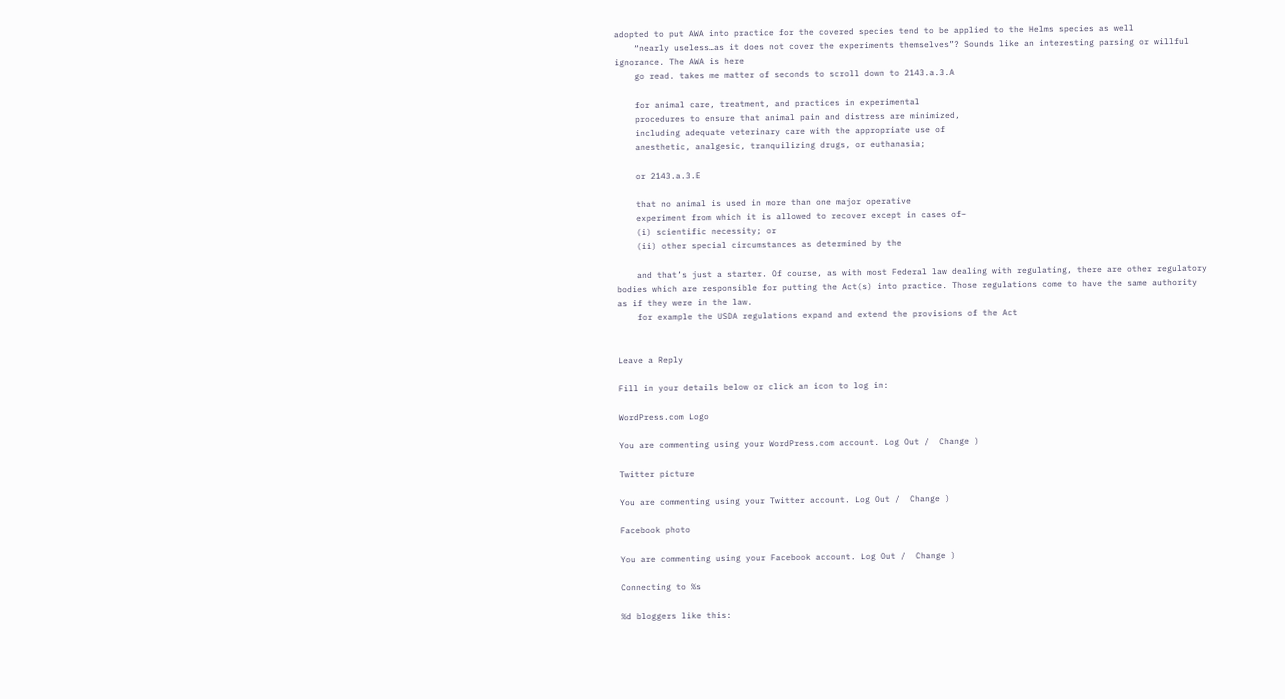adopted to put AWA into practice for the covered species tend to be applied to the Helms species as well
    “nearly useless…as it does not cover the experiments themselves”? Sounds like an interesting parsing or willful ignorance. The AWA is here
    go read. takes me matter of seconds to scroll down to 2143.a.3.A

    for animal care, treatment, and practices in experimental
    procedures to ensure that animal pain and distress are minimized,
    including adequate veterinary care with the appropriate use of
    anesthetic, analgesic, tranquilizing drugs, or euthanasia;

    or 2143.a.3.E

    that no animal is used in more than one major operative
    experiment from which it is allowed to recover except in cases of–
    (i) scientific necessity; or
    (ii) other special circumstances as determined by the

    and that’s just a starter. Of course, as with most Federal law dealing with regulating, there are other regulatory bodies which are responsible for putting the Act(s) into practice. Those regulations come to have the same authority as if they were in the law.
    for example the USDA regulations expand and extend the provisions of the Act


Leave a Reply

Fill in your details below or click an icon to log in:

WordPress.com Logo

You are commenting using your WordPress.com account. Log Out /  Change )

Twitter picture

You are commenting using your Twitter account. Log Out /  Change )

Facebook photo

You are commenting using your Facebook account. Log Out /  Change )

Connecting to %s

%d bloggers like this: